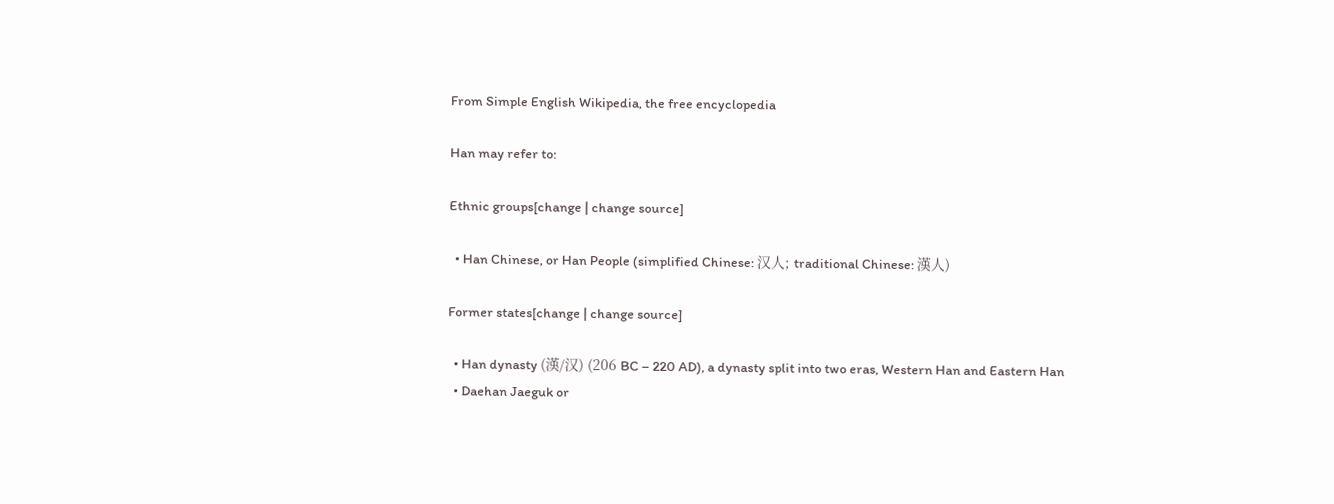From Simple English Wikipedia, the free encyclopedia

Han may refer to:

Ethnic groups[change | change source]

  • Han Chinese, or Han People (simplified Chinese: 汉人; traditional Chinese: 漢人)

Former states[change | change source]

  • Han dynasty (漢/汉) (206 BC – 220 AD), a dynasty split into two eras, Western Han and Eastern Han
  • Daehan Jaeguk or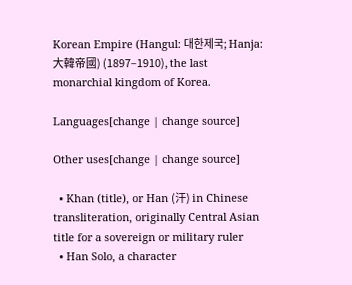Korean Empire (Hangul: 대한제국; Hanja: 大韓帝國) (1897–1910), the last monarchial kingdom of Korea.

Languages[change | change source]

Other uses[change | change source]

  • Khan (title), or Han (汗) in Chinese transliteration, originally Central Asian title for a sovereign or military ruler
  • Han Solo, a character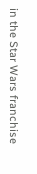in the Star Wars franchise